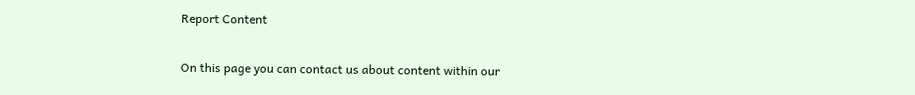Report Content

On this page you can contact us about content within our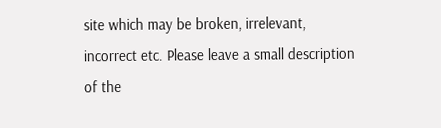site which may be broken, irrelevant, incorrect etc. Please leave a small description of the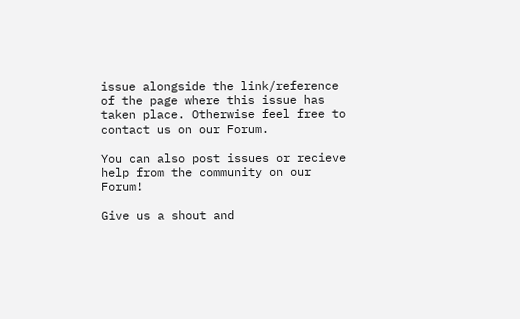issue alongside the link/reference of the page where this issue has taken place. Otherwise feel free to contact us on our Forum.

You can also post issues or recieve help from the community on our Forum!

Give us a shout and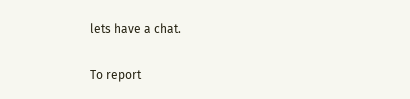lets have a chat.

To report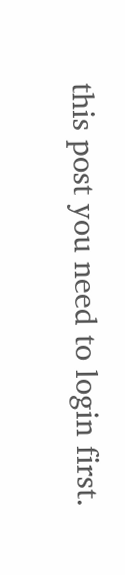this post you need to login first.